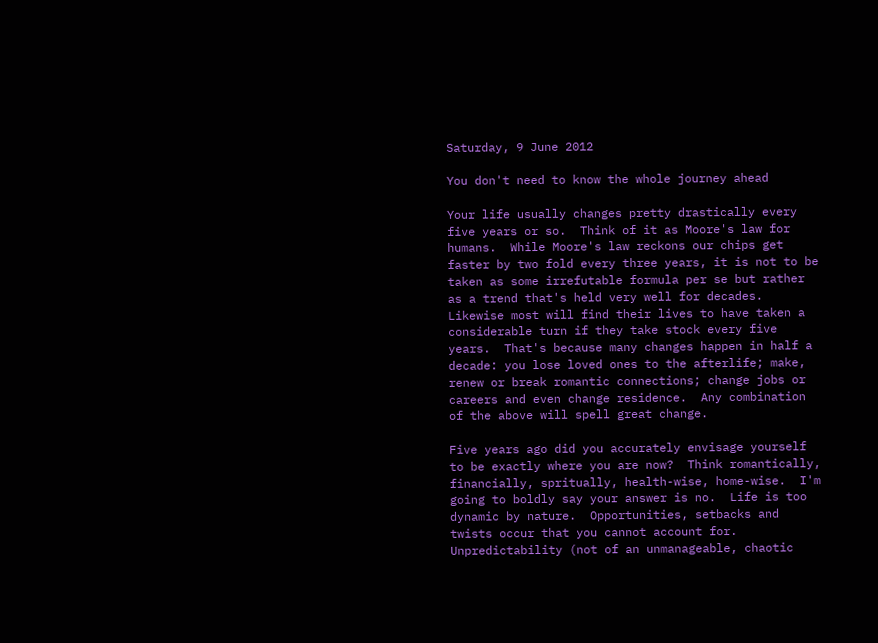Saturday, 9 June 2012

You don't need to know the whole journey ahead

Your life usually changes pretty drastically every five years or so.  Think of it as Moore's law for humans.  While Moore's law reckons our chips get faster by two fold every three years, it is not to be taken as some irrefutable formula per se but rather as a trend that's held very well for decades.  Likewise most will find their lives to have taken a considerable turn if they take stock every five years.  That's because many changes happen in half a decade: you lose loved ones to the afterlife; make, renew or break romantic connections; change jobs or careers and even change residence.  Any combination of the above will spell great change.

Five years ago did you accurately envisage yourself to be exactly where you are now?  Think romantically, financially, spritually, health-wise, home-wise.  I'm going to boldly say your answer is no.  Life is too dynamic by nature.  Opportunities, setbacks and twists occur that you cannot account for.  Unpredictability (not of an unmanageable, chaotic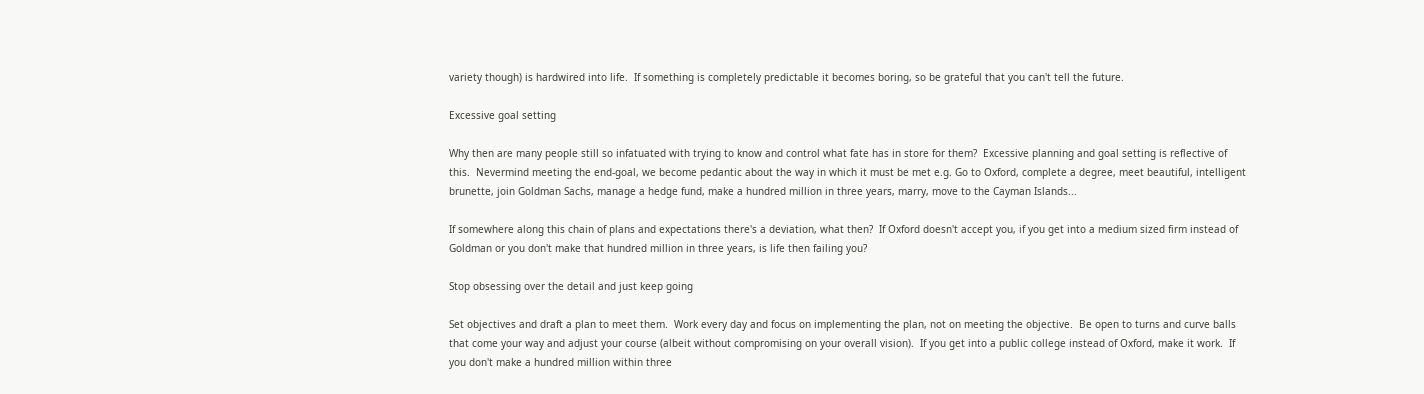variety though) is hardwired into life.  If something is completely predictable it becomes boring, so be grateful that you can't tell the future.

Excessive goal setting

Why then are many people still so infatuated with trying to know and control what fate has in store for them?  Excessive planning and goal setting is reflective of this.  Nevermind meeting the end-goal, we become pedantic about the way in which it must be met e.g. Go to Oxford, complete a degree, meet beautiful, intelligent brunette, join Goldman Sachs, manage a hedge fund, make a hundred million in three years, marry, move to the Cayman Islands...

If somewhere along this chain of plans and expectations there's a deviation, what then?  If Oxford doesn't accept you, if you get into a medium sized firm instead of Goldman or you don't make that hundred million in three years, is life then failing you?

Stop obsessing over the detail and just keep going

Set objectives and draft a plan to meet them.  Work every day and focus on implementing the plan, not on meeting the objective.  Be open to turns and curve balls that come your way and adjust your course (albeit without compromising on your overall vision).  If you get into a public college instead of Oxford, make it work.  If you don't make a hundred million within three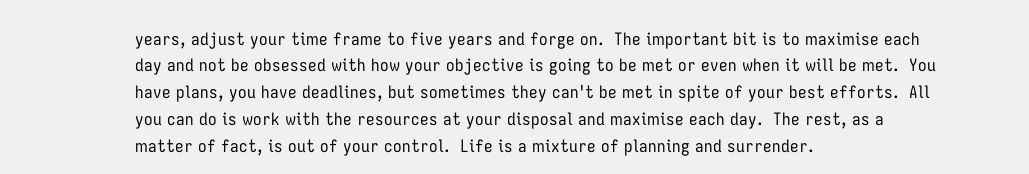years, adjust your time frame to five years and forge on.  The important bit is to maximise each day and not be obsessed with how your objective is going to be met or even when it will be met.  You have plans, you have deadlines, but sometimes they can't be met in spite of your best efforts.  All you can do is work with the resources at your disposal and maximise each day.  The rest, as a matter of fact, is out of your control.  Life is a mixture of planning and surrender.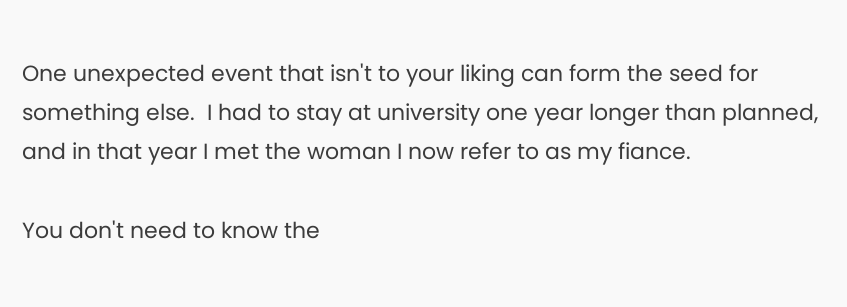One unexpected event that isn't to your liking can form the seed for something else.  I had to stay at university one year longer than planned, and in that year I met the woman I now refer to as my fiance.

You don't need to know the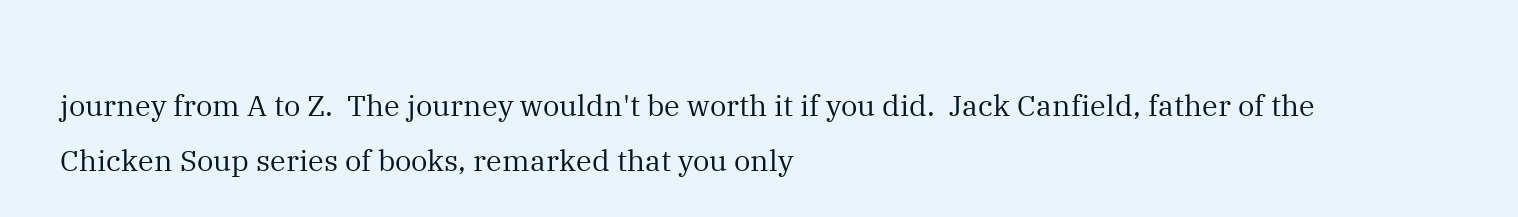journey from A to Z.  The journey wouldn't be worth it if you did.  Jack Canfield, father of the Chicken Soup series of books, remarked that you only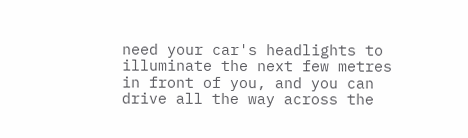need your car's headlights to illuminate the next few metres in front of you, and you can drive all the way across the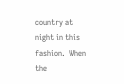country at night in this fashion.  When the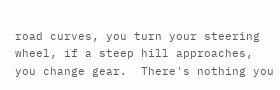road curves, you turn your steering wheel, if a steep hill approaches, you change gear.  There's nothing you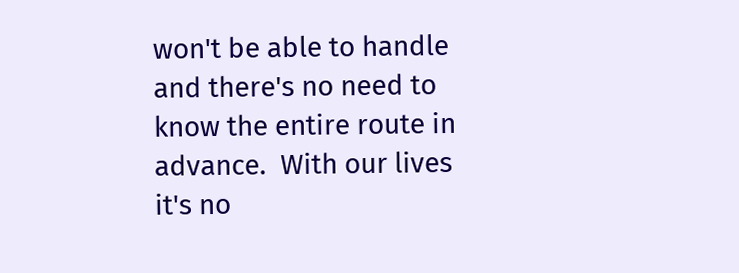won't be able to handle and there's no need to know the entire route in advance.  With our lives it's no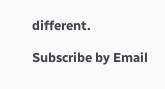different.

Subscribe by Email